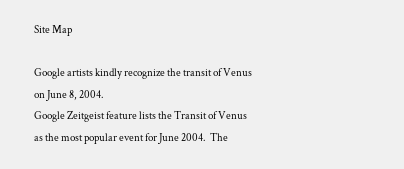Site Map

Google artists kindly recognize the transit of Venus on June 8, 2004.
Google Zeitgeist feature lists the Transit of Venus as the most popular event for June 2004.  The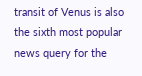transit of Venus is also the sixth most popular news query for the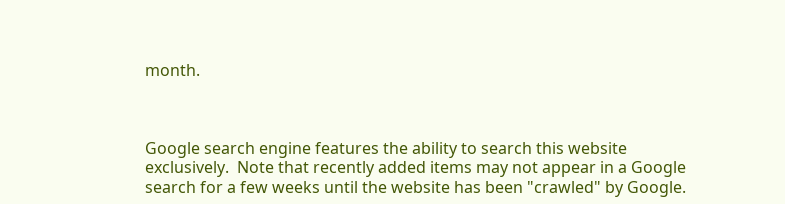month.



Google search engine features the ability to search this website exclusively.  Note that recently added items may not appear in a Google search for a few weeks until the website has been "crawled" by Google.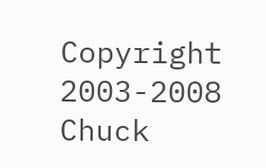Copyright 2003-2008 Chuck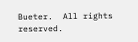Bueter.  All rights reserved.